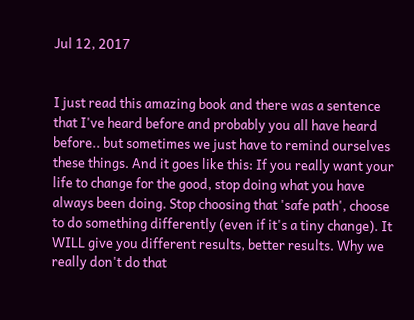Jul 12, 2017


I just read this amazing book and there was a sentence that I've heard before and probably you all have heard before.. but sometimes we just have to remind ourselves these things. And it goes like this: If you really want your life to change for the good, stop doing what you have always been doing. Stop choosing that 'safe path', choose to do something differently (even if it's a tiny change). It WILL give you different results, better results. Why we really don't do that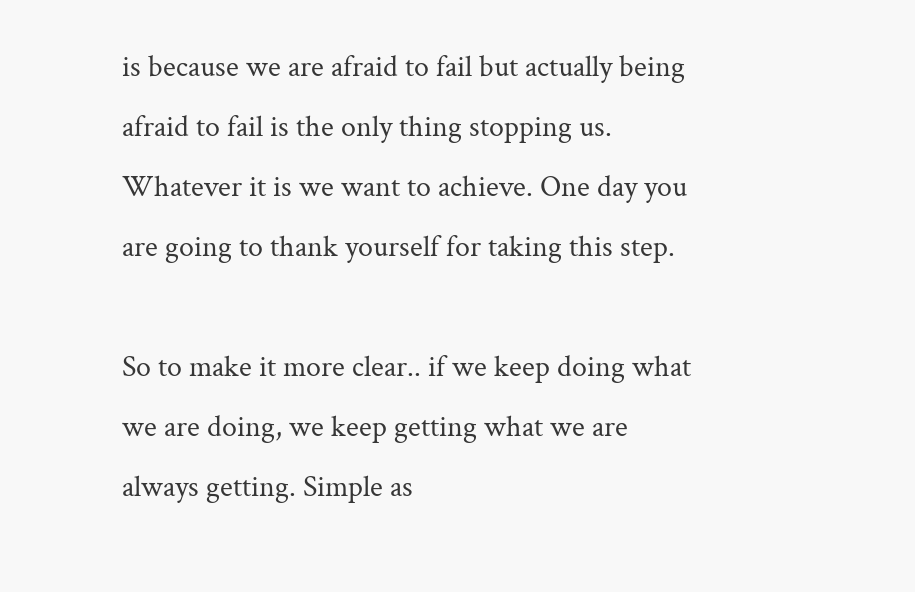is because we are afraid to fail but actually being afraid to fail is the only thing stopping us. Whatever it is we want to achieve. One day you are going to thank yourself for taking this step.

So to make it more clear.. if we keep doing what we are doing, we keep getting what we are always getting. Simple as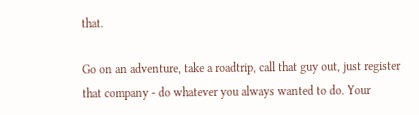that.

Go on an adventure, take a roadtrip, call that guy out, just register that company - do whatever you always wanted to do. Your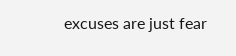excuses are just fear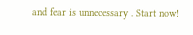and fear is unnecessary . Start now!